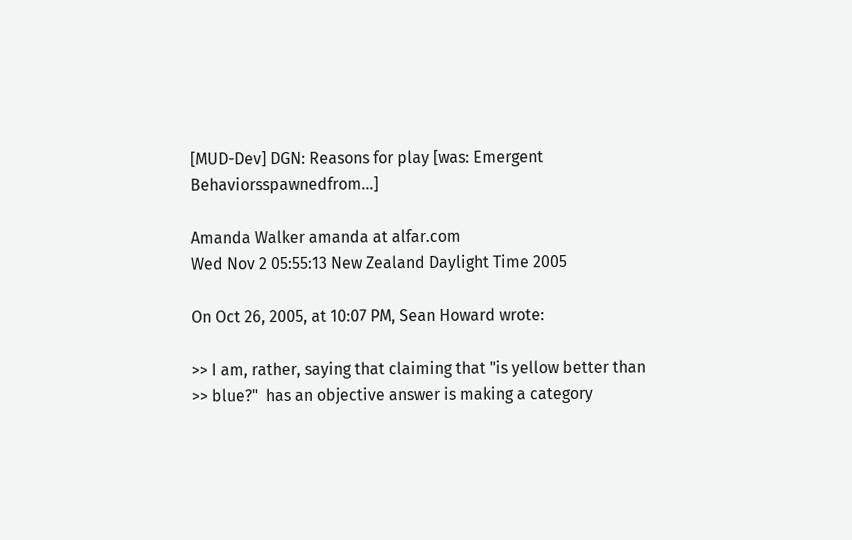[MUD-Dev] DGN: Reasons for play [was: Emergent Behaviorsspawnedfrom...]

Amanda Walker amanda at alfar.com
Wed Nov 2 05:55:13 New Zealand Daylight Time 2005

On Oct 26, 2005, at 10:07 PM, Sean Howard wrote:

>> I am, rather, saying that claiming that "is yellow better than
>> blue?"  has an objective answer is making a category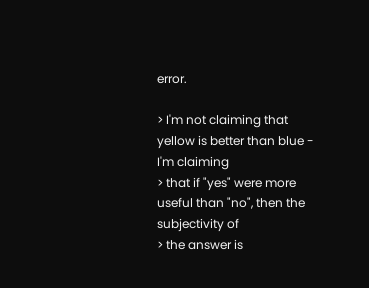error.

> I'm not claiming that yellow is better than blue - I'm claiming
> that if "yes" were more useful than "no", then the subjectivity of
> the answer is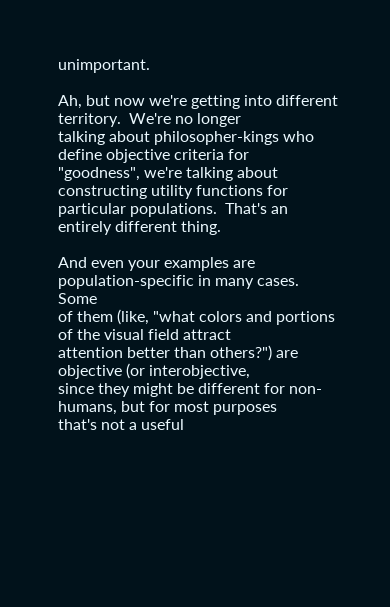unimportant.

Ah, but now we're getting into different territory.  We're no longer
talking about philosopher-kings who define objective criteria for
"goodness", we're talking about constructing utility functions for
particular populations.  That's an entirely different thing.

And even your examples are population-specific in many cases.  Some
of them (like, "what colors and portions of the visual field attract
attention better than others?") are objective (or interobjective,
since they might be different for non-humans, but for most purposes
that's not a useful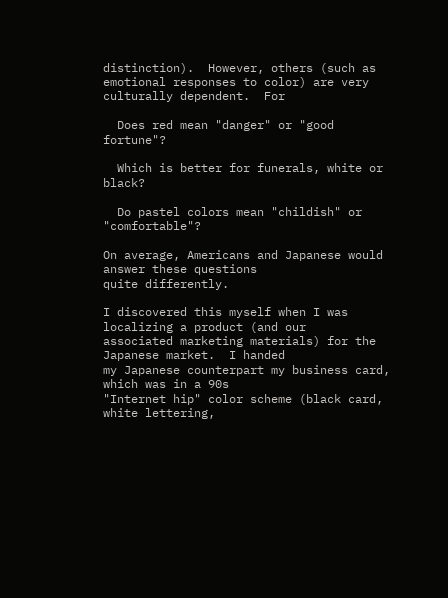distinction).  However, others (such as
emotional responses to color) are very culturally dependent.  For

  Does red mean "danger" or "good fortune"?

  Which is better for funerals, white or black?

  Do pastel colors mean "childish" or "comfortable"?

On average, Americans and Japanese would answer these questions
quite differently.

I discovered this myself when I was localizing a product (and our
associated marketing materials) for the Japanese market.  I handed
my Japanese counterpart my business card, which was in a 90s
"Internet hip" color scheme (black card, white lettering,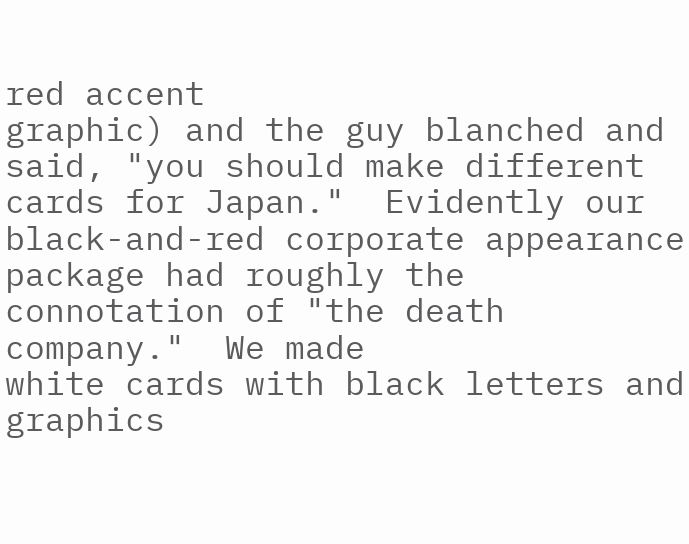red accent
graphic) and the guy blanched and said, "you should make different
cards for Japan."  Evidently our black-and-red corporate appearance
package had roughly the connotation of "the death company."  We made
white cards with black letters and graphics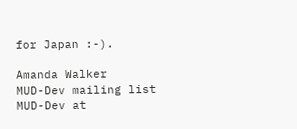for Japan :-).

Amanda Walker
MUD-Dev mailing list
MUD-Dev at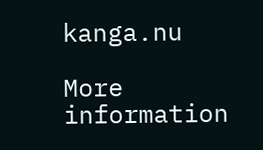kanga.nu

More information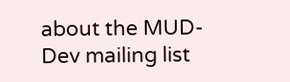about the MUD-Dev mailing list